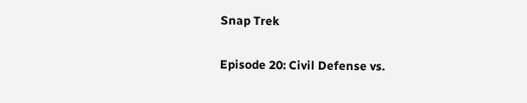Snap Trek

Episode 20: Civil Defense vs.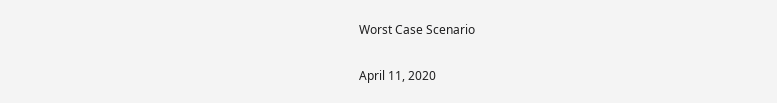Worst Case Scenario

April 11, 2020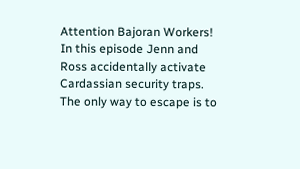Attention Bajoran Workers! In this episode Jenn and Ross accidentally activate Cardassian security traps. The only way to escape is to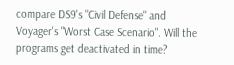compare DS9's "Civil Defense" and Voyager's "Worst Case Scenario". Will the programs get deactivated in time?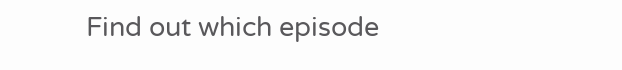Find out which episode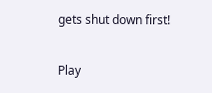gets shut down first!

Play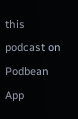this podcast on Podbean App